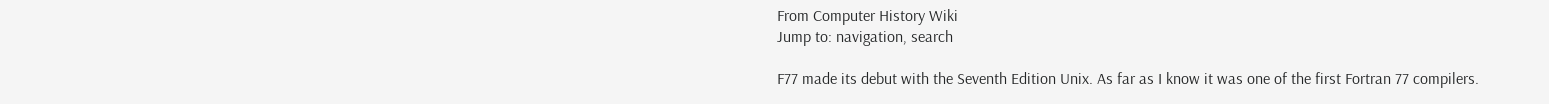From Computer History Wiki
Jump to: navigation, search

F77 made its debut with the Seventh Edition Unix. As far as I know it was one of the first Fortran 77 compilers.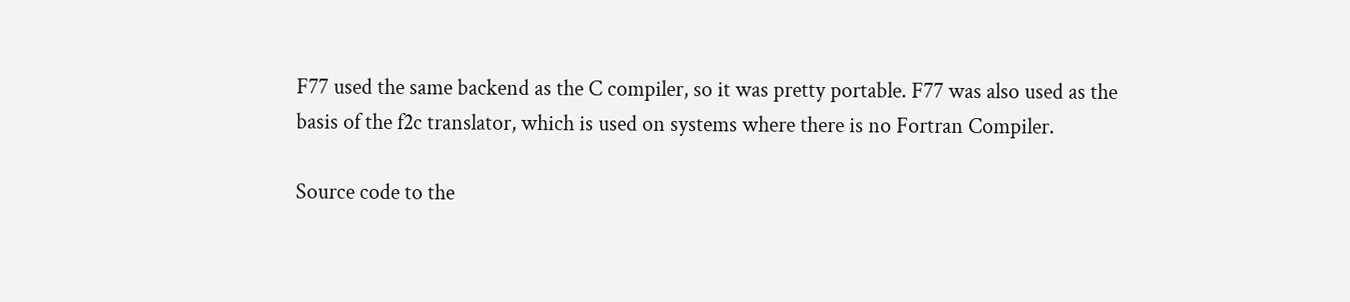F77 used the same backend as the C compiler, so it was pretty portable. F77 was also used as the basis of the f2c translator, which is used on systems where there is no Fortran Compiler.

Source code to the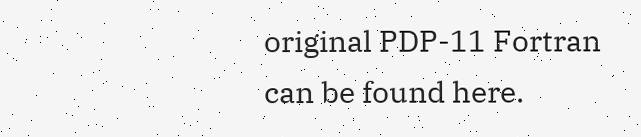original PDP-11 Fortran can be found here.